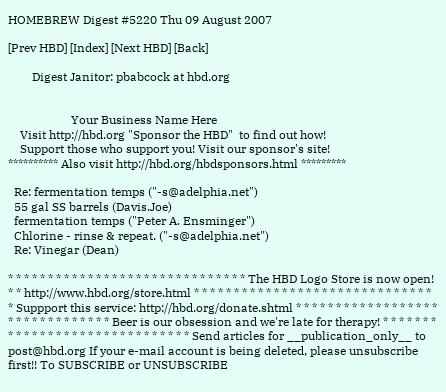HOMEBREW Digest #5220 Thu 09 August 2007

[Prev HBD] [Index] [Next HBD] [Back]

        Digest Janitor: pbabcock at hbd.org


                     Your Business Name Here
    Visit http://hbd.org "Sponsor the HBD"  to find out how!
    Support those who support you! Visit our sponsor's site!
********** Also visit http://hbd.org/hbdsponsors.html *********

  Re: fermentation temps ("-s@adelphia.net")
  55 gal SS barrels (Davis.Joe)
  fermentation temps ("Peter A. Ensminger")
  Chlorine - rinse & repeat. ("-s@adelphia.net")
  Re: Vinegar (Dean)

* * * * * * * * * * * * * * * * * * * * * * * * * * * * * * The HBD Logo Store is now open! * * http://www.hbd.org/store.html * * * * * * * * * * * * * * * * * * * * * * * * * * * * * * * Suppport this service: http://hbd.org/donate.shtml * * * * * * * * * * * * * * * * * * * * * * * * * * * * * * * Beer is our obsession and we're late for therapy! * * * * * * * * * * * * * * * * * * * * * * * * * * * * * * Send articles for __publication_only__ to post@hbd.org If your e-mail account is being deleted, please unsubscribe first!! To SUBSCRIBE or UNSUBSCRIBE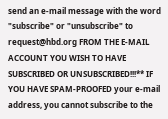send an e-mail message with the word "subscribe" or "unsubscribe" to request@hbd.org FROM THE E-MAIL ACCOUNT YOU WISH TO HAVE SUBSCRIBED OR UNSUBSCRIBED!!!** IF YOU HAVE SPAM-PROOFED your e-mail address, you cannot subscribe to the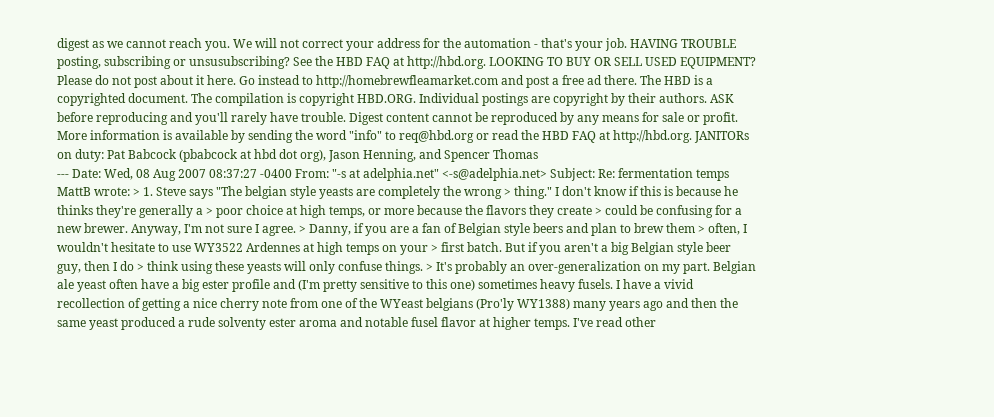digest as we cannot reach you. We will not correct your address for the automation - that's your job. HAVING TROUBLE posting, subscribing or unsusubscribing? See the HBD FAQ at http://hbd.org. LOOKING TO BUY OR SELL USED EQUIPMENT? Please do not post about it here. Go instead to http://homebrewfleamarket.com and post a free ad there. The HBD is a copyrighted document. The compilation is copyright HBD.ORG. Individual postings are copyright by their authors. ASK before reproducing and you'll rarely have trouble. Digest content cannot be reproduced by any means for sale or profit. More information is available by sending the word "info" to req@hbd.org or read the HBD FAQ at http://hbd.org. JANITORs on duty: Pat Babcock (pbabcock at hbd dot org), Jason Henning, and Spencer Thomas
--- Date: Wed, 08 Aug 2007 08:37:27 -0400 From: "-s at adelphia.net" <-s@adelphia.net> Subject: Re: fermentation temps MattB wrote: > 1. Steve says "The belgian style yeasts are completely the wrong > thing." I don't know if this is because he thinks they're generally a > poor choice at high temps, or more because the flavors they create > could be confusing for a new brewer. Anyway, I'm not sure I agree. > Danny, if you are a fan of Belgian style beers and plan to brew them > often, I wouldn't hesitate to use WY3522 Ardennes at high temps on your > first batch. But if you aren't a big Belgian style beer guy, then I do > think using these yeasts will only confuse things. > It's probably an over-generalization on my part. Belgian ale yeast often have a big ester profile and (I'm pretty sensitive to this one) sometimes heavy fusels. I have a vivid recollection of getting a nice cherry note from one of the WYeast belgians (Pro'ly WY1388) many years ago and then the same yeast produced a rude solventy ester aroma and notable fusel flavor at higher temps. I've read other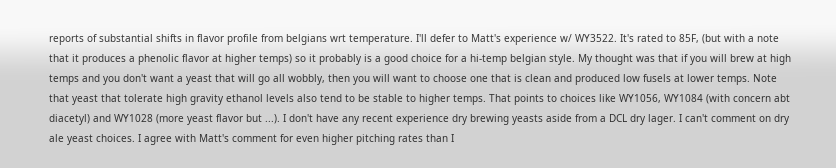reports of substantial shifts in flavor profile from belgians wrt temperature. I'll defer to Matt's experience w/ WY3522. It's rated to 85F, (but with a note that it produces a phenolic flavor at higher temps) so it probably is a good choice for a hi-temp belgian style. My thought was that if you will brew at high temps and you don't want a yeast that will go all wobbly, then you will want to choose one that is clean and produced low fusels at lower temps. Note that yeast that tolerate high gravity ethanol levels also tend to be stable to higher temps. That points to choices like WY1056, WY1084 (with concern abt diacetyl) and WY1028 (more yeast flavor but ...). I don't have any recent experience dry brewing yeasts aside from a DCL dry lager. I can't comment on dry ale yeast choices. I agree with Matt's comment for even higher pitching rates than I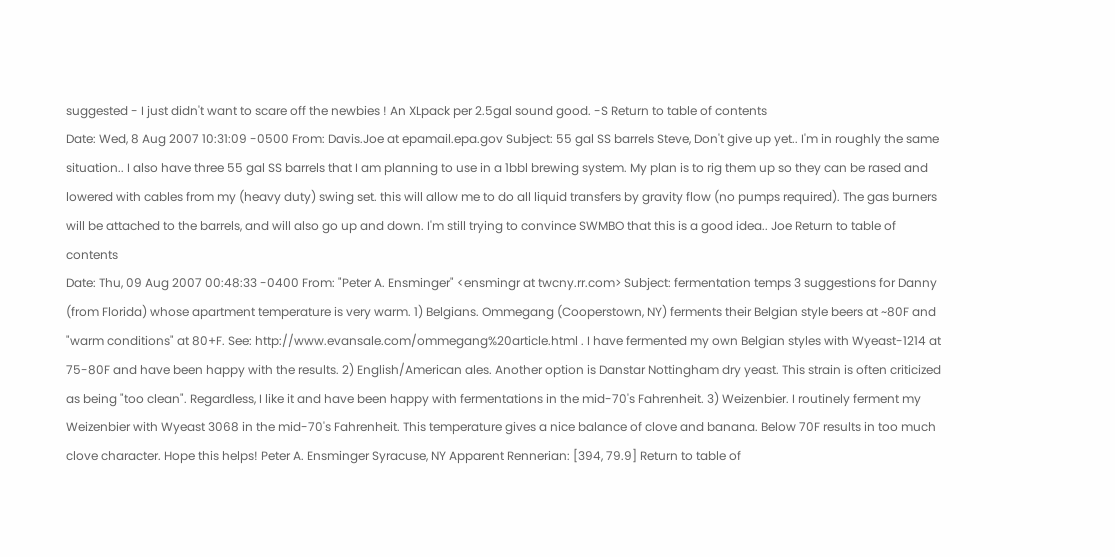suggested - I just didn't want to scare off the newbies ! An XLpack per 2.5gal sound good. -S Return to table of contents
Date: Wed, 8 Aug 2007 10:31:09 -0500 From: Davis.Joe at epamail.epa.gov Subject: 55 gal SS barrels Steve, Don't give up yet.. I'm in roughly the same situation.. I also have three 55 gal SS barrels that I am planning to use in a 1bbl brewing system. My plan is to rig them up so they can be rased and lowered with cables from my (heavy duty) swing set. this will allow me to do all liquid transfers by gravity flow (no pumps required). The gas burners will be attached to the barrels, and will also go up and down. I'm still trying to convince SWMBO that this is a good idea.. Joe Return to table of contents
Date: Thu, 09 Aug 2007 00:48:33 -0400 From: "Peter A. Ensminger" <ensmingr at twcny.rr.com> Subject: fermentation temps 3 suggestions for Danny (from Florida) whose apartment temperature is very warm. 1) Belgians. Ommegang (Cooperstown, NY) ferments their Belgian style beers at ~80F and "warm conditions" at 80+F. See: http://www.evansale.com/ommegang%20article.html . I have fermented my own Belgian styles with Wyeast-1214 at 75-80F and have been happy with the results. 2) English/American ales. Another option is Danstar Nottingham dry yeast. This strain is often criticized as being "too clean". Regardless, I like it and have been happy with fermentations in the mid-70's Fahrenheit. 3) Weizenbier. I routinely ferment my Weizenbier with Wyeast 3068 in the mid-70's Fahrenheit. This temperature gives a nice balance of clove and banana. Below 70F results in too much clove character. Hope this helps! Peter A. Ensminger Syracuse, NY Apparent Rennerian: [394, 79.9] Return to table of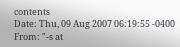contents
Date: Thu, 09 Aug 2007 06:19:55 -0400 From: "-s at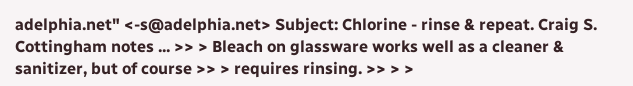adelphia.net" <-s@adelphia.net> Subject: Chlorine - rinse & repeat. Craig S. Cottingham notes ... >> > Bleach on glassware works well as a cleaner & sanitizer, but of course >> > requires rinsing. >> > >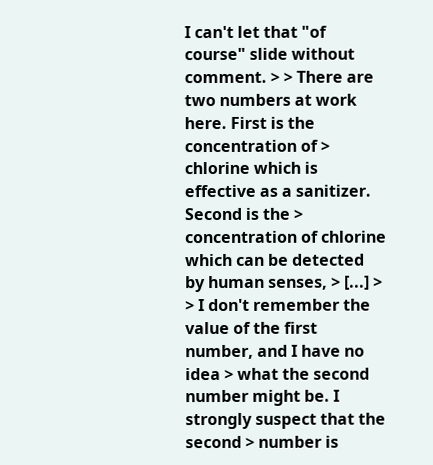I can't let that "of course" slide without comment. > > There are two numbers at work here. First is the concentration of > chlorine which is effective as a sanitizer. Second is the > concentration of chlorine which can be detected by human senses, > [...] > > I don't remember the value of the first number, and I have no idea > what the second number might be. I strongly suspect that the second > number is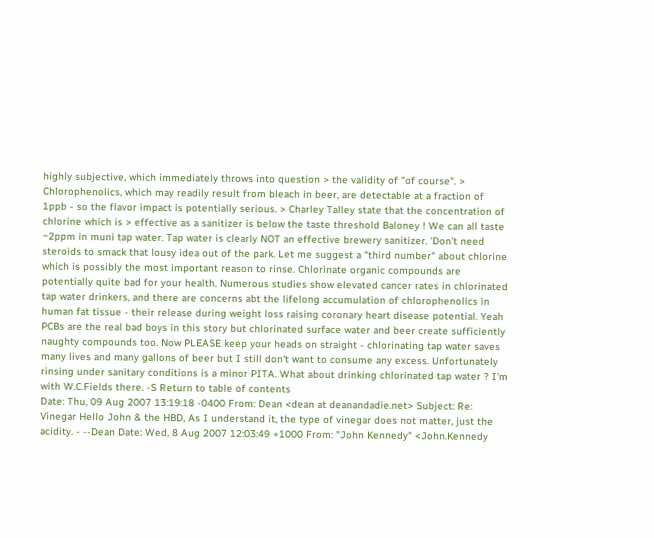highly subjective, which immediately throws into question > the validity of "of course". > Chlorophenolics, which may readily result from bleach in beer, are detectable at a fraction of 1ppb - so the flavor impact is potentially serious. > Charley Talley state that the concentration of chlorine which is > effective as a sanitizer is below the taste threshold Baloney ! We can all taste ~2ppm in muni tap water. Tap water is clearly NOT an effective brewery sanitizer. 'Don't need steroids to smack that lousy idea out of the park. Let me suggest a "third number" about chlorine which is possibly the most important reason to rinse. Chlorinate organic compounds are potentially quite bad for your health. Numerous studies show elevated cancer rates in chlorinated tap water drinkers, and there are concerns abt the lifelong accumulation of chlorophenolics in human fat tissue - their release during weight loss raising coronary heart disease potential. Yeah PCBs are the real bad boys in this story but chlorinated surface water and beer create sufficiently naughty compounds too. Now PLEASE keep your heads on straight - chlorinating tap water saves many lives and many gallons of beer but I still don't want to consume any excess. Unfortunately rinsing under sanitary conditions is a minor PITA. What about drinking chlorinated tap water ? I'm with W.C.Fields there. -S Return to table of contents
Date: Thu, 09 Aug 2007 13:19:18 -0400 From: Dean <dean at deanandadie.net> Subject: Re: Vinegar Hello John & the HBD, As I understand it, the type of vinegar does not matter, just the acidity. - --Dean Date: Wed, 8 Aug 2007 12:03:49 +1000 From: "John Kennedy" <John.Kennedy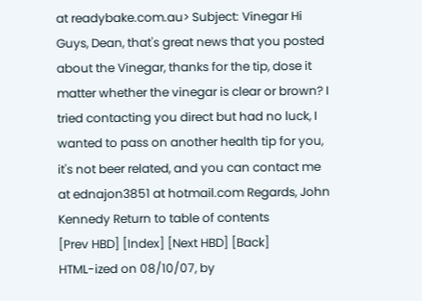at readybake.com.au> Subject: Vinegar Hi Guys, Dean, that's great news that you posted about the Vinegar, thanks for the tip, dose it matter whether the vinegar is clear or brown? I tried contacting you direct but had no luck, I wanted to pass on another health tip for you, it's not beer related, and you can contact me at ednajon3851 at hotmail.com Regards, John Kennedy Return to table of contents
[Prev HBD] [Index] [Next HBD] [Back]
HTML-ized on 08/10/07, by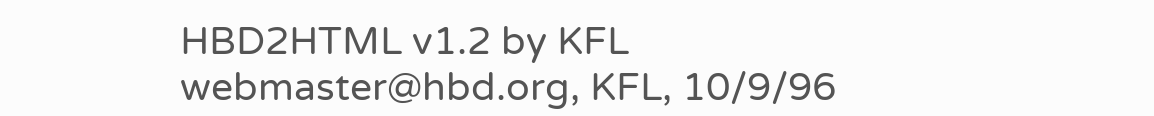HBD2HTML v1.2 by KFL
webmaster@hbd.org, KFL, 10/9/96